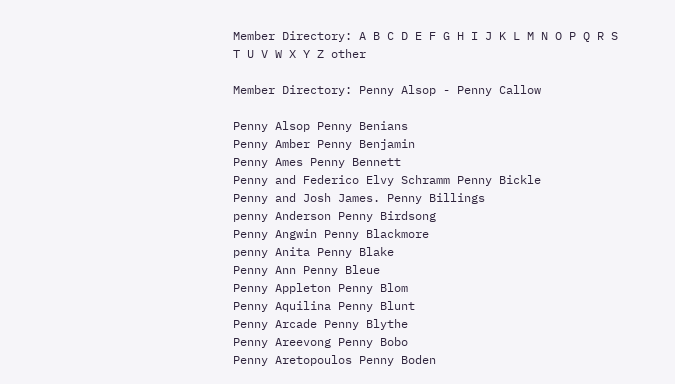Member Directory: A B C D E F G H I J K L M N O P Q R S T U V W X Y Z other

Member Directory: Penny Alsop - Penny Callow

Penny Alsop Penny Benians
Penny Amber Penny Benjamin
Penny Ames Penny Bennett
Penny and Federico Elvy Schramm Penny Bickle
Penny and Josh James. Penny Billings
penny Anderson Penny Birdsong
Penny Angwin Penny Blackmore
penny Anita Penny Blake
Penny Ann Penny Bleue
Penny Appleton Penny Blom
Penny Aquilina Penny Blunt
Penny Arcade Penny Blythe
Penny Areevong Penny Bobo
Penny Aretopoulos Penny Boden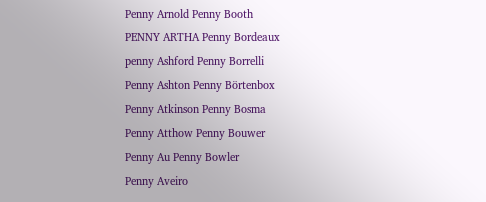Penny Arnold Penny Booth
PENNY ARTHA Penny Bordeaux
penny Ashford Penny Borrelli
Penny Ashton Penny Börtenbox
Penny Atkinson Penny Bosma
Penny Atthow Penny Bouwer
Penny Au Penny Bowler
Penny Aveiro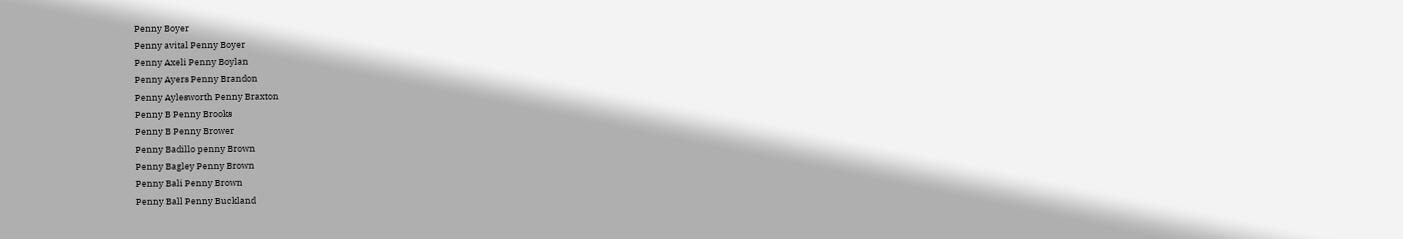Penny Boyer
Penny avital Penny Boyer
Penny Axeli Penny Boylan
Penny Ayers Penny Brandon
Penny Aylesworth Penny Braxton
Penny B Penny Brooks
Penny B Penny Brower
Penny Badillo penny Brown
Penny Bagley Penny Brown
Penny Bali Penny Brown
Penny Ball Penny Buckland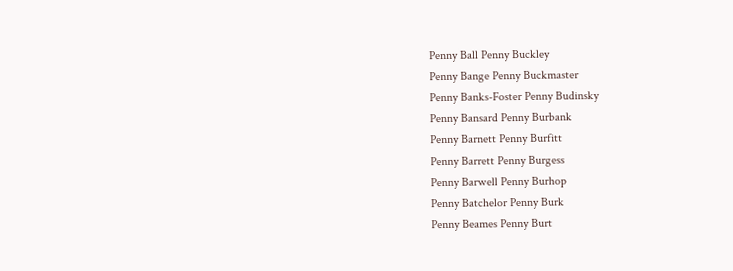Penny Ball Penny Buckley
Penny Bange Penny Buckmaster
Penny Banks-Foster Penny Budinsky
Penny Bansard Penny Burbank
Penny Barnett Penny Burfitt
Penny Barrett Penny Burgess
Penny Barwell Penny Burhop
Penny Batchelor Penny Burk
Penny Beames Penny Burt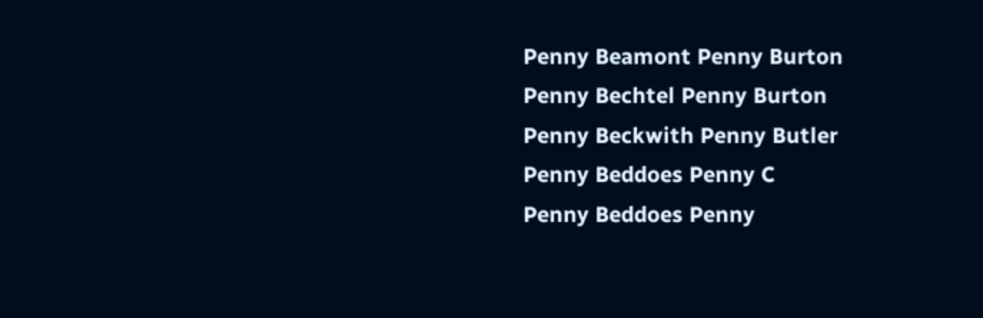Penny Beamont Penny Burton
Penny Bechtel Penny Burton
Penny Beckwith Penny Butler
Penny Beddoes Penny C
Penny Beddoes Penny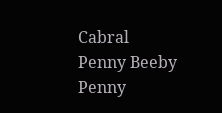Cabral
Penny Beeby Penny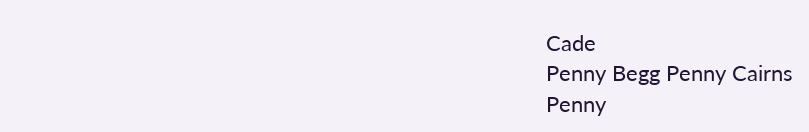Cade
Penny Begg Penny Cairns
Penny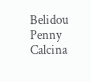Belidou Penny Calcina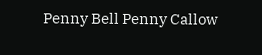Penny Bell Penny Callow